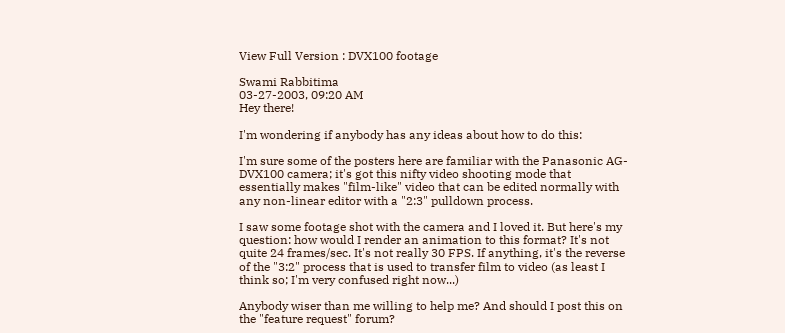View Full Version : DVX100 footage

Swami Rabbitima
03-27-2003, 09:20 AM
Hey there!

I'm wondering if anybody has any ideas about how to do this:

I'm sure some of the posters here are familiar with the Panasonic AG-DVX100 camera; it's got this nifty video shooting mode that essentially makes "film-like" video that can be edited normally with any non-linear editor with a "2:3" pulldown process.

I saw some footage shot with the camera and I loved it. But here's my question: how would I render an animation to this format? It's not quite 24 frames/sec. It's not really 30 FPS. If anything, it's the reverse of the "3:2" process that is used to transfer film to video (as least I think so; I'm very confused right now...)

Anybody wiser than me willing to help me? And should I post this on the "feature request" forum?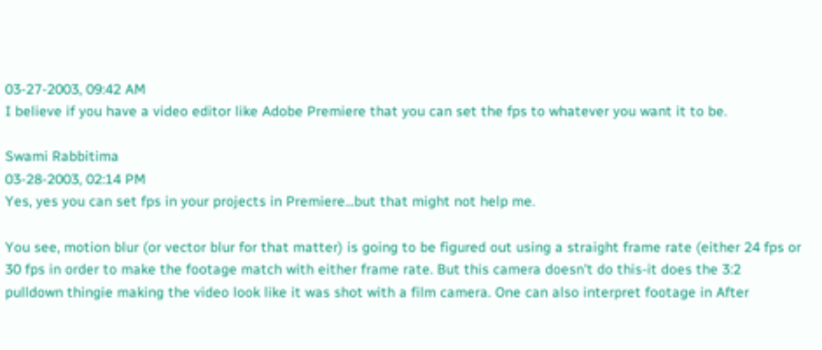03-27-2003, 09:42 AM
I believe if you have a video editor like Adobe Premiere that you can set the fps to whatever you want it to be.

Swami Rabbitima
03-28-2003, 02:14 PM
Yes, yes you can set fps in your projects in Premiere...but that might not help me.

You see, motion blur (or vector blur for that matter) is going to be figured out using a straight frame rate (either 24 fps or 30 fps in order to make the footage match with either frame rate. But this camera doesn't do this-it does the 3:2 pulldown thingie making the video look like it was shot with a film camera. One can also interpret footage in After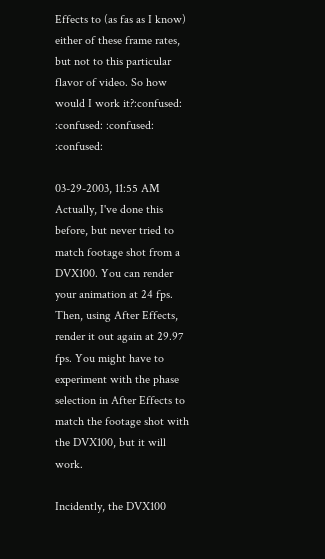Effects to (as fas as I know) either of these frame rates, but not to this particular flavor of video. So how would I work it?:confused: :confused: :confused: :confused:

03-29-2003, 11:55 AM
Actually, I've done this before, but never tried to match footage shot from a DVX100. You can render your animation at 24 fps. Then, using After Effects, render it out again at 29.97 fps. You might have to experiment with the phase selection in After Effects to match the footage shot with the DVX100, but it will work.

Incidently, the DVX100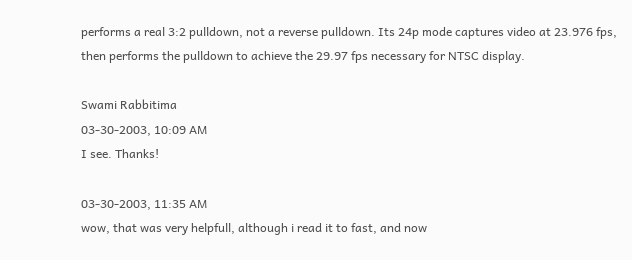performs a real 3:2 pulldown, not a reverse pulldown. Its 24p mode captures video at 23.976 fps, then performs the pulldown to achieve the 29.97 fps necessary for NTSC display.

Swami Rabbitima
03-30-2003, 10:09 AM
I see. Thanks!

03-30-2003, 11:35 AM
wow, that was very helpfull, although i read it to fast, and now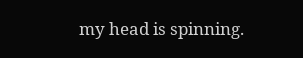my head is spinning.